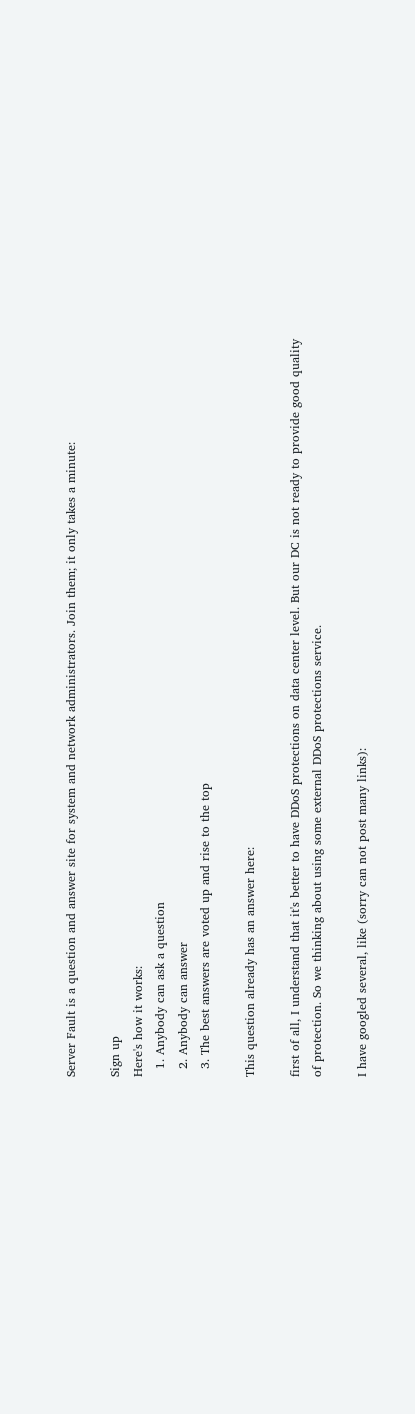Server Fault is a question and answer site for system and network administrators. Join them; it only takes a minute:

Sign up
Here's how it works:
  1. Anybody can ask a question
  2. Anybody can answer
  3. The best answers are voted up and rise to the top

This question already has an answer here:

first of all, I understand that it's better to have DDoS protections on data center level. But our DC is not ready to provide good quality of protection. So we thinking about using some external DDoS protections service.

I have googled several, like (sorry can not post many links):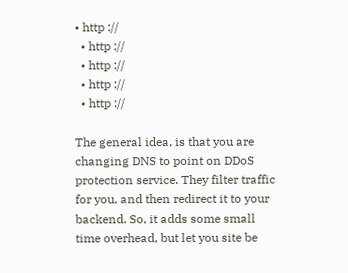• http ://
  • http ://
  • http ://
  • http ://
  • http ://

The general idea, is that you are changing DNS to point on DDoS protection service. They filter traffic for you, and then redirect it to your backend. So, it adds some small time overhead, but let you site be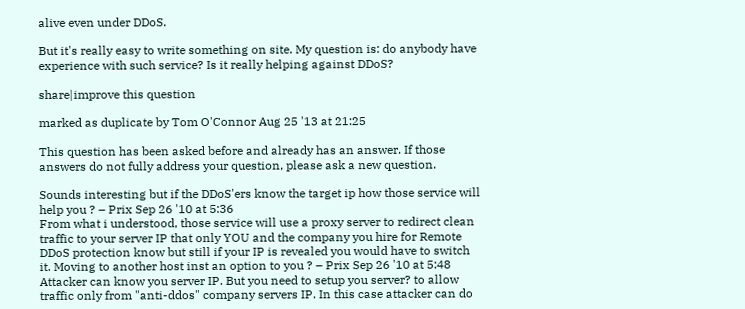alive even under DDoS.

But it's really easy to write something on site. My question is: do anybody have experience with such service? Is it really helping against DDoS?

share|improve this question

marked as duplicate by Tom O'Connor Aug 25 '13 at 21:25

This question has been asked before and already has an answer. If those answers do not fully address your question, please ask a new question.

Sounds interesting but if the DDoS'ers know the target ip how those service will help you ? – Prix Sep 26 '10 at 5:36
From what i understood, those service will use a proxy server to redirect clean traffic to your server IP that only YOU and the company you hire for Remote DDoS protection know but still if your IP is revealed you would have to switch it. Moving to another host inst an option to you ? – Prix Sep 26 '10 at 5:48
Attacker can know you server IP. But you need to setup you server? to allow traffic only from "anti-ddos" company servers IP. In this case attacker can do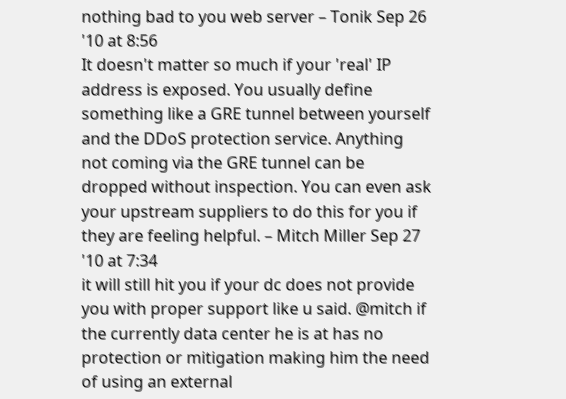nothing bad to you web server – Tonik Sep 26 '10 at 8:56
It doesn't matter so much if your 'real' IP address is exposed. You usually define something like a GRE tunnel between yourself and the DDoS protection service. Anything not coming via the GRE tunnel can be dropped without inspection. You can even ask your upstream suppliers to do this for you if they are feeling helpful. – Mitch Miller Sep 27 '10 at 7:34
it will still hit you if your dc does not provide you with proper support like u said. @mitch if the currently data center he is at has no protection or mitigation making him the need of using an external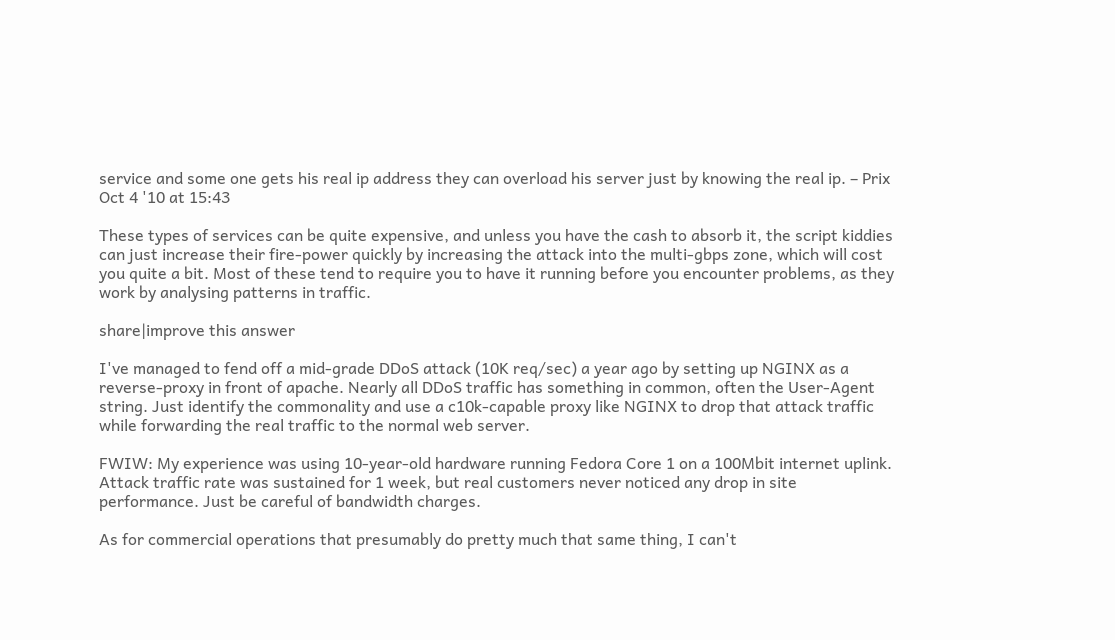service and some one gets his real ip address they can overload his server just by knowing the real ip. – Prix Oct 4 '10 at 15:43

These types of services can be quite expensive, and unless you have the cash to absorb it, the script kiddies can just increase their fire-power quickly by increasing the attack into the multi-gbps zone, which will cost you quite a bit. Most of these tend to require you to have it running before you encounter problems, as they work by analysing patterns in traffic.

share|improve this answer

I've managed to fend off a mid-grade DDoS attack (10K req/sec) a year ago by setting up NGINX as a reverse-proxy in front of apache. Nearly all DDoS traffic has something in common, often the User-Agent string. Just identify the commonality and use a c10k-capable proxy like NGINX to drop that attack traffic while forwarding the real traffic to the normal web server.

FWIW: My experience was using 10-year-old hardware running Fedora Core 1 on a 100Mbit internet uplink. Attack traffic rate was sustained for 1 week, but real customers never noticed any drop in site performance. Just be careful of bandwidth charges.

As for commercial operations that presumably do pretty much that same thing, I can't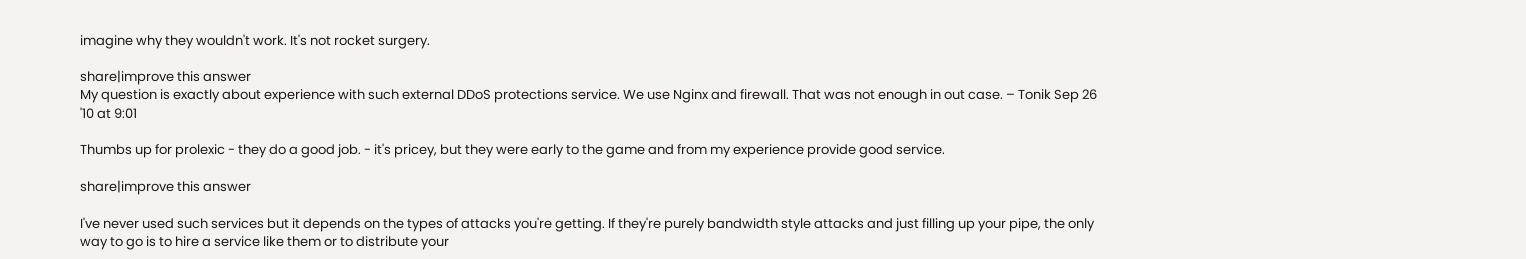imagine why they wouldn't work. It's not rocket surgery.

share|improve this answer
My question is exactly about experience with such external DDoS protections service. We use Nginx and firewall. That was not enough in out case. – Tonik Sep 26 '10 at 9:01

Thumbs up for prolexic - they do a good job. - it's pricey, but they were early to the game and from my experience provide good service.

share|improve this answer

I've never used such services but it depends on the types of attacks you're getting. If they're purely bandwidth style attacks and just filling up your pipe, the only way to go is to hire a service like them or to distribute your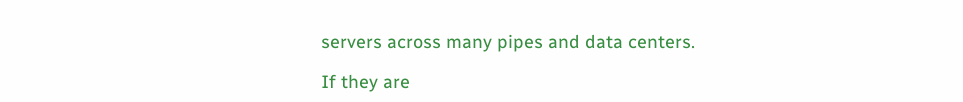servers across many pipes and data centers.

If they are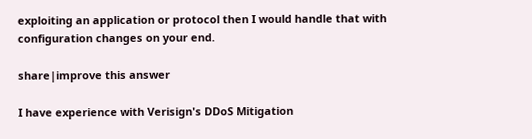exploiting an application or protocol then I would handle that with configuration changes on your end.

share|improve this answer

I have experience with Verisign's DDoS Mitigation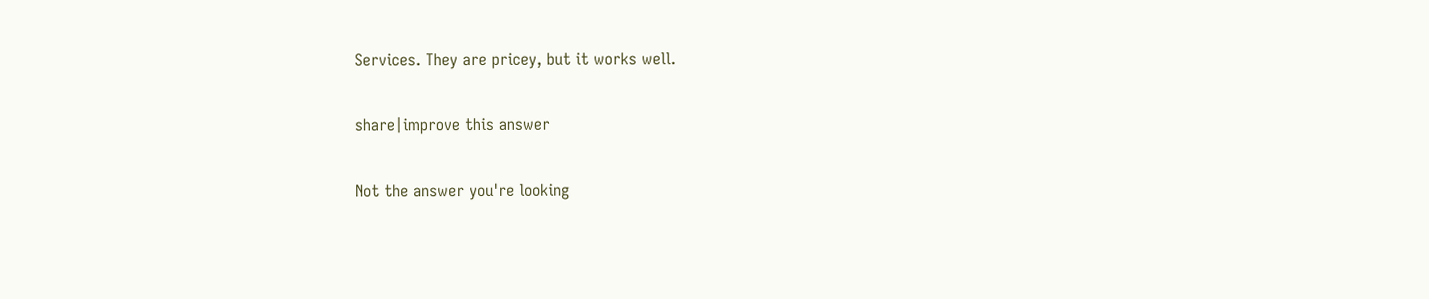Services. They are pricey, but it works well.

share|improve this answer

Not the answer you're looking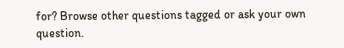for? Browse other questions tagged or ask your own question.